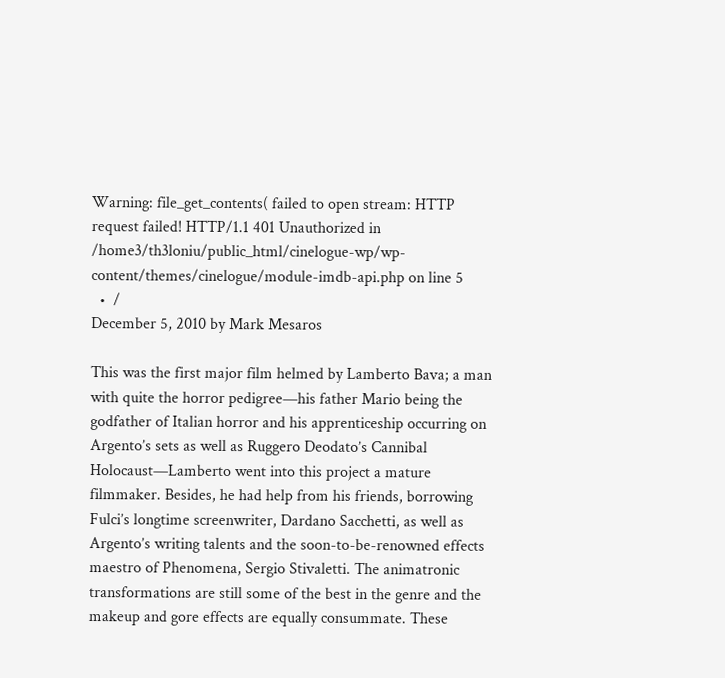Warning: file_get_contents( failed to open stream: HTTP request failed! HTTP/1.1 401 Unauthorized in /home3/th3loniu/public_html/cinelogue-wp/wp-content/themes/cinelogue/module-imdb-api.php on line 5
  •  /
December 5, 2010 by Mark Mesaros

This was the first major film helmed by Lamberto Bava; a man with quite the horror pedigree—his father Mario being the godfather of Italian horror and his apprenticeship occurring on Argento’s sets as well as Ruggero Deodato’s Cannibal Holocaust—Lamberto went into this project a mature filmmaker. Besides, he had help from his friends, borrowing Fulci’s longtime screenwriter, Dardano Sacchetti, as well as Argento’s writing talents and the soon-to-be-renowned effects maestro of Phenomena, Sergio Stivaletti. The animatronic transformations are still some of the best in the genre and the makeup and gore effects are equally consummate. These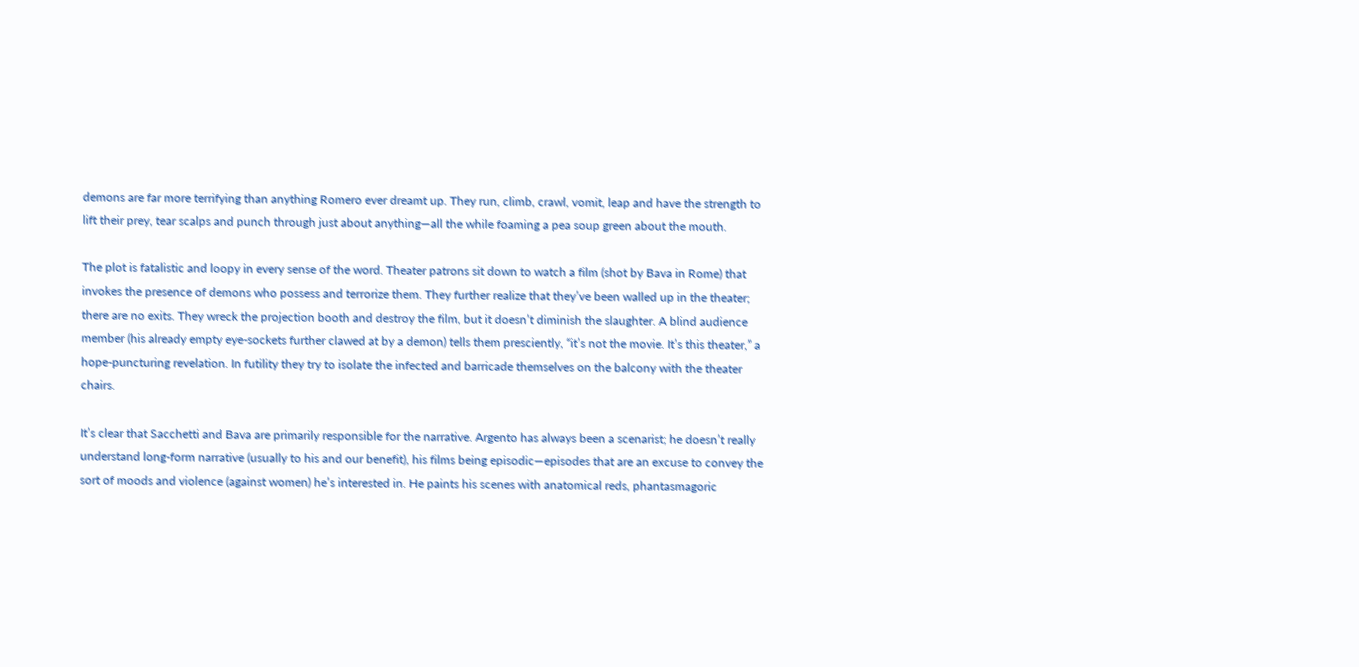demons are far more terrifying than anything Romero ever dreamt up. They run, climb, crawl, vomit, leap and have the strength to lift their prey, tear scalps and punch through just about anything—all the while foaming a pea soup green about the mouth.

The plot is fatalistic and loopy in every sense of the word. Theater patrons sit down to watch a film (shot by Bava in Rome) that invokes the presence of demons who possess and terrorize them. They further realize that they’ve been walled up in the theater; there are no exits. They wreck the projection booth and destroy the film, but it doesn’t diminish the slaughter. A blind audience member (his already empty eye-sockets further clawed at by a demon) tells them presciently, “it’s not the movie. It’s this theater,” a hope-puncturing revelation. In futility they try to isolate the infected and barricade themselves on the balcony with the theater chairs.

It’s clear that Sacchetti and Bava are primarily responsible for the narrative. Argento has always been a scenarist; he doesn’t really understand long-form narrative (usually to his and our benefit), his films being episodic—episodes that are an excuse to convey the sort of moods and violence (against women) he’s interested in. He paints his scenes with anatomical reds, phantasmagoric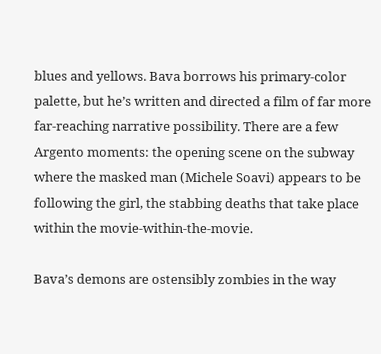blues and yellows. Bava borrows his primary-color palette, but he’s written and directed a film of far more far-reaching narrative possibility. There are a few Argento moments: the opening scene on the subway where the masked man (Michele Soavi) appears to be following the girl, the stabbing deaths that take place within the movie-within-the-movie.

Bava’s demons are ostensibly zombies in the way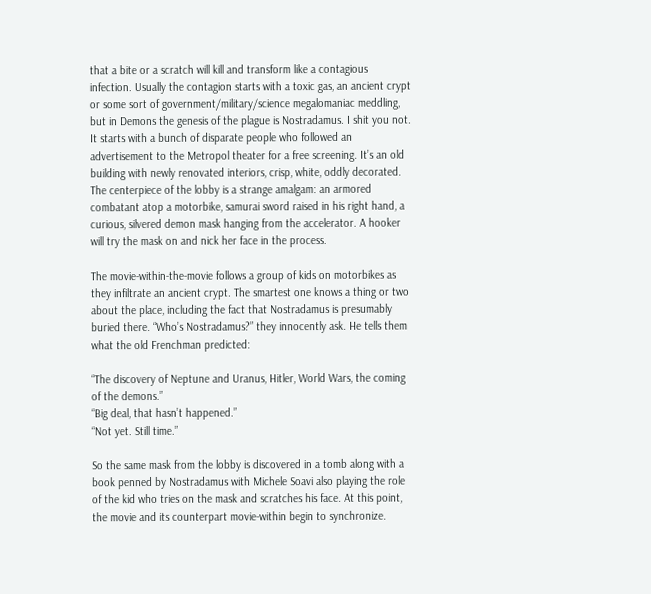that a bite or a scratch will kill and transform like a contagious infection. Usually the contagion starts with a toxic gas, an ancient crypt or some sort of government/military/science megalomaniac meddling, but in Demons the genesis of the plague is Nostradamus. I shit you not. It starts with a bunch of disparate people who followed an advertisement to the Metropol theater for a free screening. It’s an old building with newly renovated interiors, crisp, white, oddly decorated. The centerpiece of the lobby is a strange amalgam: an armored combatant atop a motorbike, samurai sword raised in his right hand, a curious, silvered demon mask hanging from the accelerator. A hooker will try the mask on and nick her face in the process.

The movie-within-the-movie follows a group of kids on motorbikes as they infiltrate an ancient crypt. The smartest one knows a thing or two about the place, including the fact that Nostradamus is presumably buried there. “Who’s Nostradamus?” they innocently ask. He tells them what the old Frenchman predicted:

“The discovery of Neptune and Uranus, Hitler, World Wars, the coming of the demons.”
“Big deal, that hasn’t happened.”
“Not yet. Still time.”

So the same mask from the lobby is discovered in a tomb along with a book penned by Nostradamus with Michele Soavi also playing the role of the kid who tries on the mask and scratches his face. At this point, the movie and its counterpart movie-within begin to synchronize.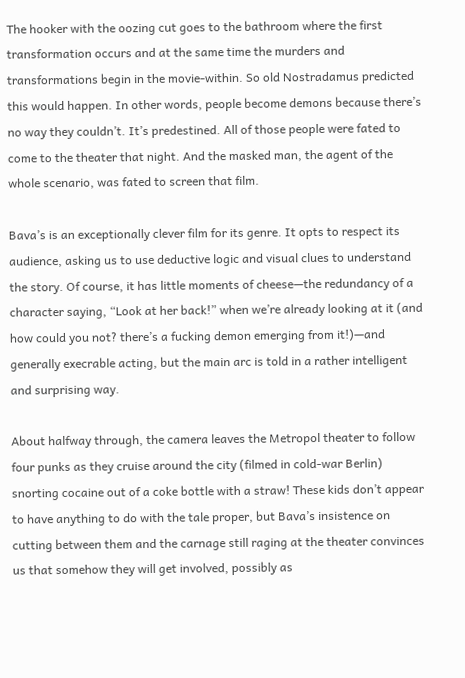The hooker with the oozing cut goes to the bathroom where the first transformation occurs and at the same time the murders and transformations begin in the movie-within. So old Nostradamus predicted this would happen. In other words, people become demons because there’s no way they couldn’t. It’s predestined. All of those people were fated to come to the theater that night. And the masked man, the agent of the whole scenario, was fated to screen that film.

Bava’s is an exceptionally clever film for its genre. It opts to respect its audience, asking us to use deductive logic and visual clues to understand the story. Of course, it has little moments of cheese—the redundancy of a character saying, “Look at her back!” when we’re already looking at it (and how could you not? there’s a fucking demon emerging from it!)—and generally execrable acting, but the main arc is told in a rather intelligent and surprising way.

About halfway through, the camera leaves the Metropol theater to follow four punks as they cruise around the city (filmed in cold-war Berlin) snorting cocaine out of a coke bottle with a straw! These kids don’t appear to have anything to do with the tale proper, but Bava’s insistence on cutting between them and the carnage still raging at the theater convinces us that somehow they will get involved, possibly as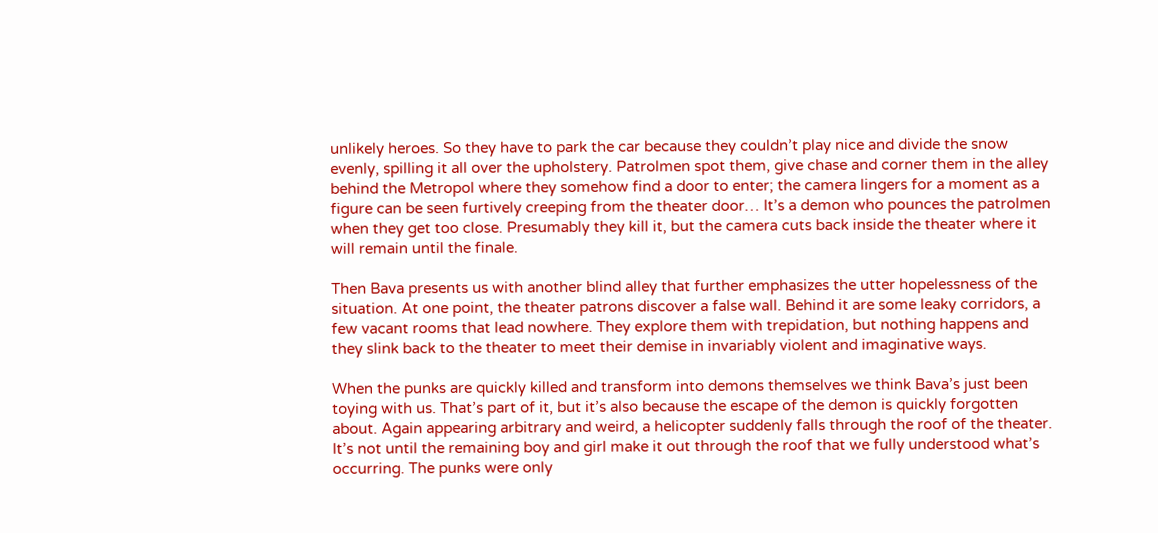unlikely heroes. So they have to park the car because they couldn’t play nice and divide the snow evenly, spilling it all over the upholstery. Patrolmen spot them, give chase and corner them in the alley behind the Metropol where they somehow find a door to enter; the camera lingers for a moment as a figure can be seen furtively creeping from the theater door… It’s a demon who pounces the patrolmen when they get too close. Presumably they kill it, but the camera cuts back inside the theater where it will remain until the finale.

Then Bava presents us with another blind alley that further emphasizes the utter hopelessness of the situation. At one point, the theater patrons discover a false wall. Behind it are some leaky corridors, a few vacant rooms that lead nowhere. They explore them with trepidation, but nothing happens and they slink back to the theater to meet their demise in invariably violent and imaginative ways.

When the punks are quickly killed and transform into demons themselves we think Bava’s just been toying with us. That’s part of it, but it’s also because the escape of the demon is quickly forgotten about. Again appearing arbitrary and weird, a helicopter suddenly falls through the roof of the theater. It’s not until the remaining boy and girl make it out through the roof that we fully understood what’s occurring. The punks were only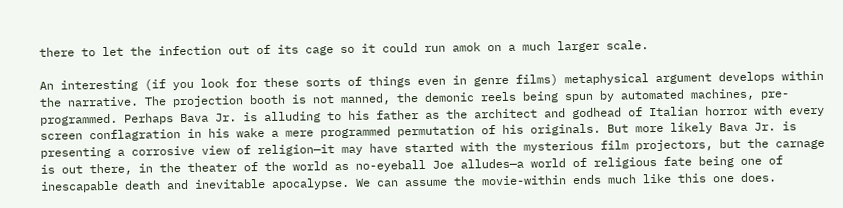there to let the infection out of its cage so it could run amok on a much larger scale.

An interesting (if you look for these sorts of things even in genre films) metaphysical argument develops within the narrative. The projection booth is not manned, the demonic reels being spun by automated machines, pre-programmed. Perhaps Bava Jr. is alluding to his father as the architect and godhead of Italian horror with every screen conflagration in his wake a mere programmed permutation of his originals. But more likely Bava Jr. is presenting a corrosive view of religion—it may have started with the mysterious film projectors, but the carnage is out there, in the theater of the world as no-eyeball Joe alludes—a world of religious fate being one of inescapable death and inevitable apocalypse. We can assume the movie-within ends much like this one does.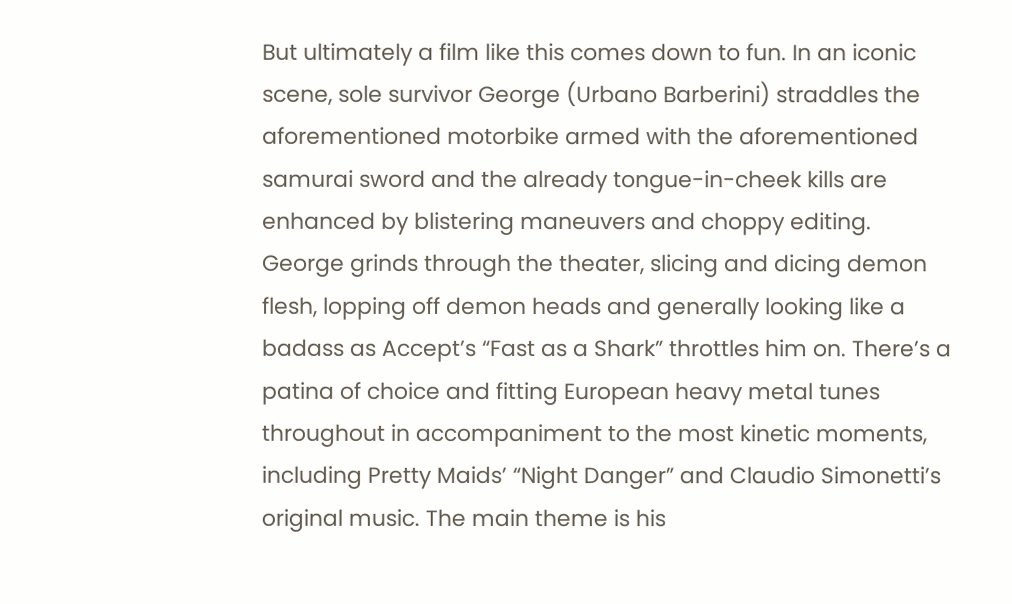But ultimately a film like this comes down to fun. In an iconic scene, sole survivor George (Urbano Barberini) straddles the aforementioned motorbike armed with the aforementioned samurai sword and the already tongue-in-cheek kills are enhanced by blistering maneuvers and choppy editing. George grinds through the theater, slicing and dicing demon flesh, lopping off demon heads and generally looking like a badass as Accept’s “Fast as a Shark” throttles him on. There’s a patina of choice and fitting European heavy metal tunes throughout in accompaniment to the most kinetic moments, including Pretty Maids’ “Night Danger” and Claudio Simonetti’s original music. The main theme is his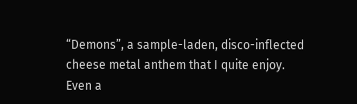“Demons”, a sample-laden, disco-inflected cheese metal anthem that I quite enjoy. Even a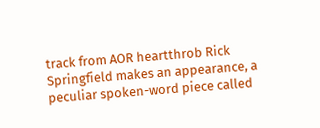track from AOR heartthrob Rick Springfield makes an appearance, a peculiar spoken-word piece called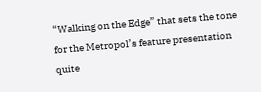“Walking on the Edge” that sets the tone for the Metropol’s feature presentation quite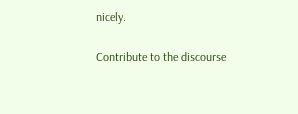nicely.

Contribute to the discourse